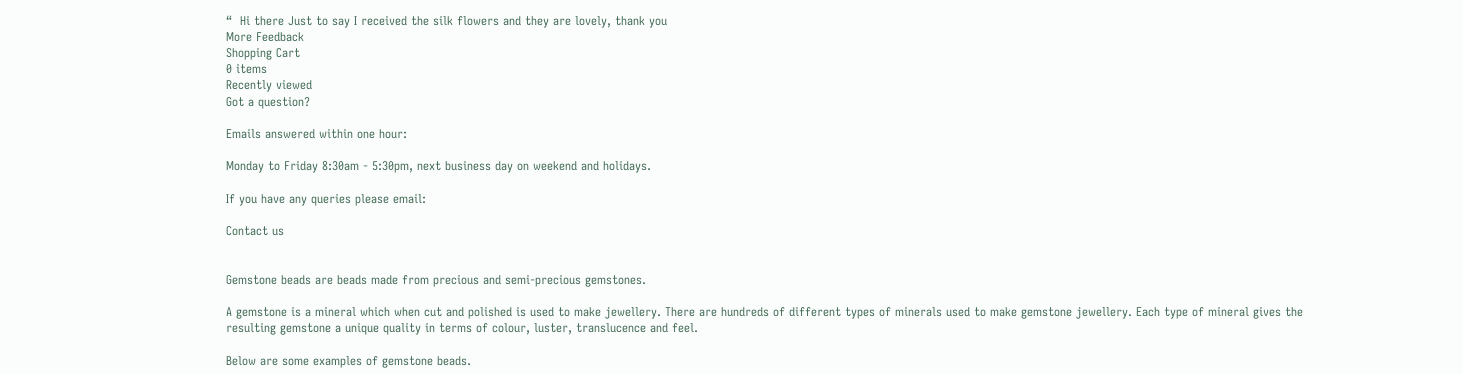“  Hi there Just to say I received the silk flowers and they are lovely, thank you
More Feedback
Shopping Cart
0 items
Recently viewed
Got a question?

Emails answered within one hour:

Monday to Friday 8:30am - 5:30pm, next business day on weekend and holidays.

If you have any queries please email:

Contact us


Gemstone beads are beads made from precious and semi-precious gemstones.

A gemstone is a mineral which when cut and polished is used to make jewellery. There are hundreds of different types of minerals used to make gemstone jewellery. Each type of mineral gives the resulting gemstone a unique quality in terms of colour, luster, translucence and feel.

Below are some examples of gemstone beads.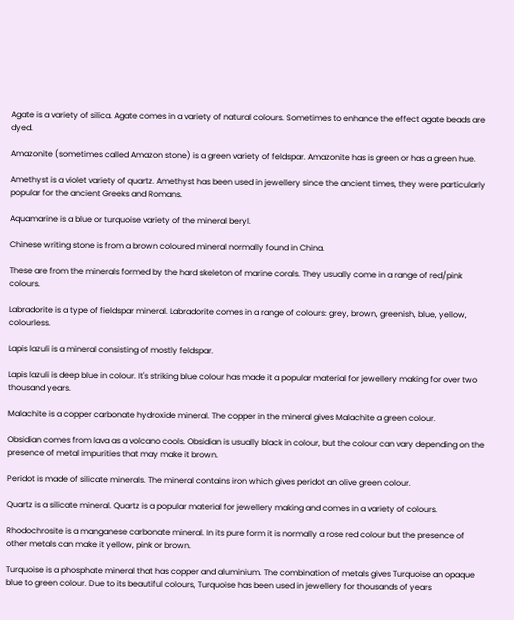Agate is a variety of silica. Agate comes in a variety of natural colours. Sometimes to enhance the effect agate beads are dyed.

Amazonite (sometimes called Amazon stone) is a green variety of feldspar. Amazonite has is green or has a green hue.

Amethyst is a violet variety of quartz. Amethyst has been used in jewellery since the ancient times, they were particularly popular for the ancient Greeks and Romans.

Aquamarine is a blue or turquoise variety of the mineral beryl.

Chinese writing stone is from a brown coloured mineral normally found in China.

These are from the minerals formed by the hard skeleton of marine corals. They usually come in a range of red/pink colours.

Labradorite is a type of fieldspar mineral. Labradorite comes in a range of colours: grey, brown, greenish, blue, yellow, colourless.

Lapis lazuli is a mineral consisting of mostly feldspar.

Lapis lazuli is deep blue in colour. It's striking blue colour has made it a popular material for jewellery making for over two thousand years.

Malachite is a copper carbonate hydroxide mineral. The copper in the mineral gives Malachite a green colour.

Obsidian comes from lava as a volcano cools. Obsidian is usually black in colour, but the colour can vary depending on the presence of metal impurities that may make it brown.

Peridot is made of silicate minerals. The mineral contains iron which gives peridot an olive green colour.

Quartz is a silicate mineral. Quartz is a popular material for jewellery making and comes in a variety of colours.

Rhodochrosite is a manganese carbonate mineral. In its pure form it is normally a rose red colour but the presence of other metals can make it yellow, pink or brown.

Turquoise is a phosphate mineral that has copper and aluminium. The combination of metals gives Turquoise an opaque blue to green colour. Due to its beautiful colours, Turquoise has been used in jewellery for thousands of years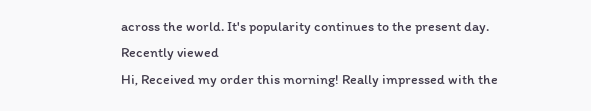across the world. It's popularity continues to the present day.
Recently viewed
Hi, Received my order this morning! Really impressed with the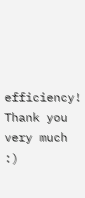efficiency! Thank you very much :)